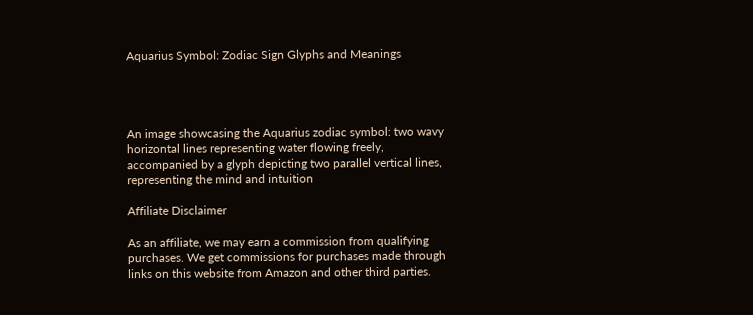Aquarius Symbol: Zodiac Sign Glyphs and Meanings




An image showcasing the Aquarius zodiac symbol: two wavy horizontal lines representing water flowing freely, accompanied by a glyph depicting two parallel vertical lines, representing the mind and intuition

Affiliate Disclaimer

As an affiliate, we may earn a commission from qualifying purchases. We get commissions for purchases made through links on this website from Amazon and other third parties.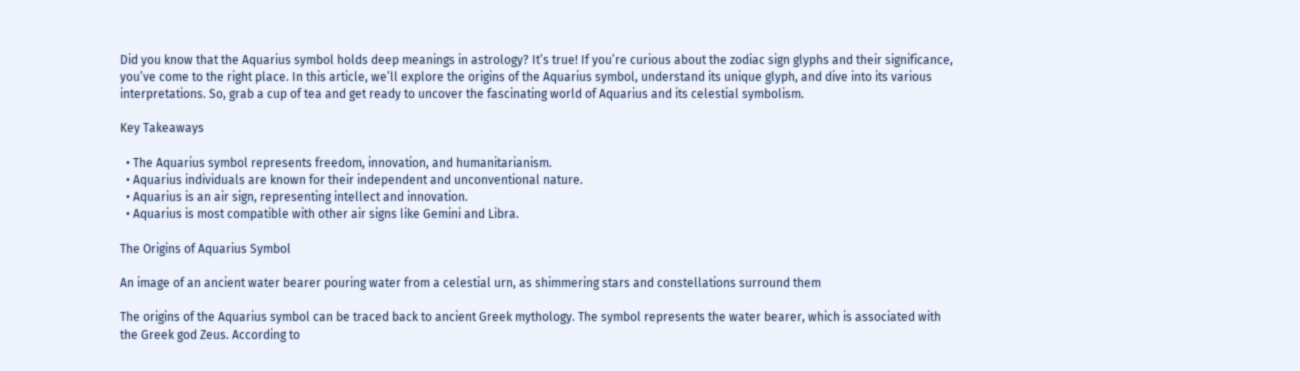Did you know that the Aquarius symbol holds deep meanings in astrology? It’s true! If you’re curious about the zodiac sign glyphs and their significance, you’ve come to the right place. In this article, we’ll explore the origins of the Aquarius symbol, understand its unique glyph, and dive into its various interpretations. So, grab a cup of tea and get ready to uncover the fascinating world of Aquarius and its celestial symbolism.

Key Takeaways

  • The Aquarius symbol represents freedom, innovation, and humanitarianism.
  • Aquarius individuals are known for their independent and unconventional nature.
  • Aquarius is an air sign, representing intellect and innovation.
  • Aquarius is most compatible with other air signs like Gemini and Libra.

The Origins of Aquarius Symbol

An image of an ancient water bearer pouring water from a celestial urn, as shimmering stars and constellations surround them

The origins of the Aquarius symbol can be traced back to ancient Greek mythology. The symbol represents the water bearer, which is associated with the Greek god Zeus. According to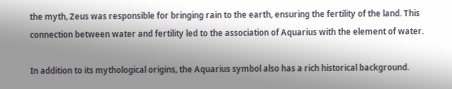the myth, Zeus was responsible for bringing rain to the earth, ensuring the fertility of the land. This connection between water and fertility led to the association of Aquarius with the element of water.

In addition to its mythological origins, the Aquarius symbol also has a rich historical background.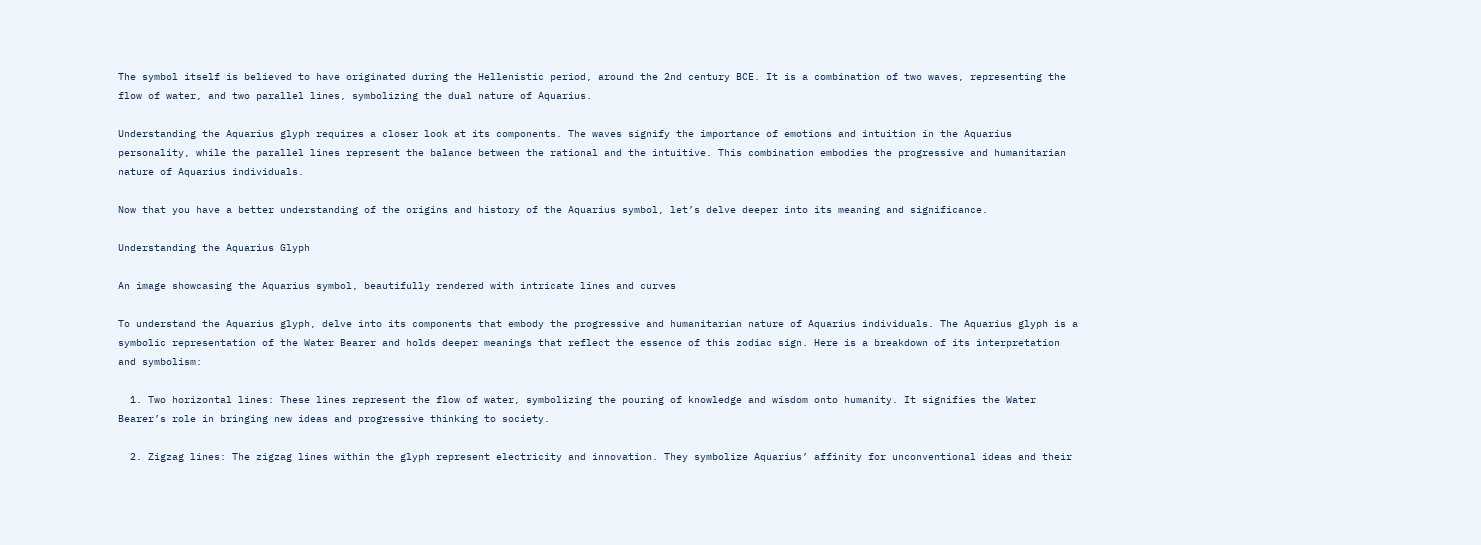The symbol itself is believed to have originated during the Hellenistic period, around the 2nd century BCE. It is a combination of two waves, representing the flow of water, and two parallel lines, symbolizing the dual nature of Aquarius.

Understanding the Aquarius glyph requires a closer look at its components. The waves signify the importance of emotions and intuition in the Aquarius personality, while the parallel lines represent the balance between the rational and the intuitive. This combination embodies the progressive and humanitarian nature of Aquarius individuals.

Now that you have a better understanding of the origins and history of the Aquarius symbol, let’s delve deeper into its meaning and significance.

Understanding the Aquarius Glyph

An image showcasing the Aquarius symbol, beautifully rendered with intricate lines and curves

To understand the Aquarius glyph, delve into its components that embody the progressive and humanitarian nature of Aquarius individuals. The Aquarius glyph is a symbolic representation of the Water Bearer and holds deeper meanings that reflect the essence of this zodiac sign. Here is a breakdown of its interpretation and symbolism:

  1. Two horizontal lines: These lines represent the flow of water, symbolizing the pouring of knowledge and wisdom onto humanity. It signifies the Water Bearer’s role in bringing new ideas and progressive thinking to society.

  2. Zigzag lines: The zigzag lines within the glyph represent electricity and innovation. They symbolize Aquarius’ affinity for unconventional ideas and their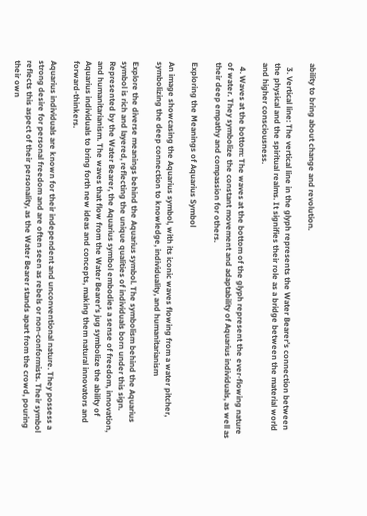ability to bring about change and revolution.

  3. Vertical line: The vertical line in the glyph represents the Water Bearer’s connection between the physical and the spiritual realms. It signifies their role as a bridge between the material world and higher consciousness.

  4. Waves at the bottom: The waves at the bottom of the glyph represent the ever-flowing nature of water. They symbolize the constant movement and adaptability of Aquarius individuals, as well as their deep empathy and compassion for others.

Exploring the Meanings of Aquarius Symbol

An image showcasing the Aquarius symbol, with its iconic waves flowing from a water pitcher, symbolizing the deep connection to knowledge, individuality, and humanitarianism

Explore the diverse meanings behind the Aquarius symbol. The symbolism behind the Aquarius symbol is rich and layered, reflecting the unique qualities of individuals born under this sign. Represented by the Water Bearer, the Aquarius symbol embodies a sense of freedom, innovation, and humanitarianism. The waves that flow from the Water Bearer’s jug symbolize the ability of Aquarius individuals to bring forth new ideas and concepts, making them natural innovators and forward-thinkers.

Aquarius individuals are known for their independent and unconventional nature. They possess a strong desire for personal freedom and are often seen as rebels or non-conformists. Their symbol reflects this aspect of their personality, as the Water Bearer stands apart from the crowd, pouring their own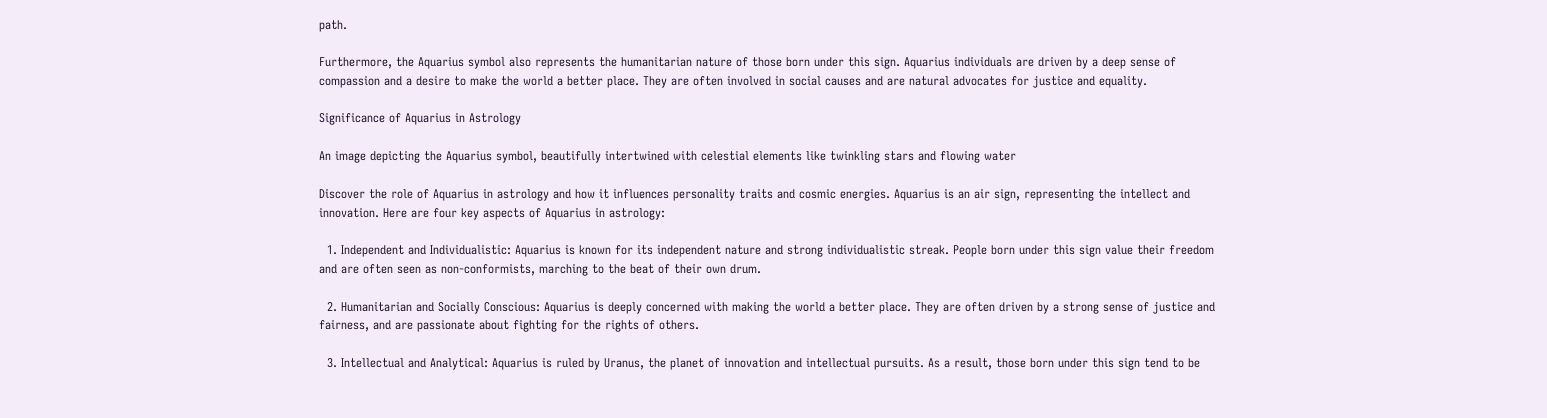path.

Furthermore, the Aquarius symbol also represents the humanitarian nature of those born under this sign. Aquarius individuals are driven by a deep sense of compassion and a desire to make the world a better place. They are often involved in social causes and are natural advocates for justice and equality.

Significance of Aquarius in Astrology

An image depicting the Aquarius symbol, beautifully intertwined with celestial elements like twinkling stars and flowing water

Discover the role of Aquarius in astrology and how it influences personality traits and cosmic energies. Aquarius is an air sign, representing the intellect and innovation. Here are four key aspects of Aquarius in astrology:

  1. Independent and Individualistic: Aquarius is known for its independent nature and strong individualistic streak. People born under this sign value their freedom and are often seen as non-conformists, marching to the beat of their own drum.

  2. Humanitarian and Socially Conscious: Aquarius is deeply concerned with making the world a better place. They are often driven by a strong sense of justice and fairness, and are passionate about fighting for the rights of others.

  3. Intellectual and Analytical: Aquarius is ruled by Uranus, the planet of innovation and intellectual pursuits. As a result, those born under this sign tend to be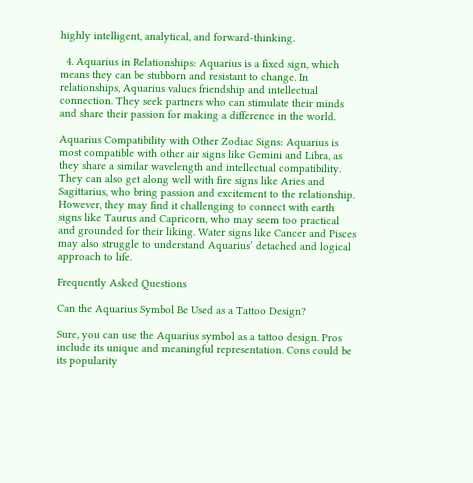highly intelligent, analytical, and forward-thinking.

  4. Aquarius in Relationships: Aquarius is a fixed sign, which means they can be stubborn and resistant to change. In relationships, Aquarius values friendship and intellectual connection. They seek partners who can stimulate their minds and share their passion for making a difference in the world.

Aquarius Compatibility with Other Zodiac Signs: Aquarius is most compatible with other air signs like Gemini and Libra, as they share a similar wavelength and intellectual compatibility. They can also get along well with fire signs like Aries and Sagittarius, who bring passion and excitement to the relationship. However, they may find it challenging to connect with earth signs like Taurus and Capricorn, who may seem too practical and grounded for their liking. Water signs like Cancer and Pisces may also struggle to understand Aquarius’ detached and logical approach to life.

Frequently Asked Questions

Can the Aquarius Symbol Be Used as a Tattoo Design?

Sure, you can use the Aquarius symbol as a tattoo design. Pros include its unique and meaningful representation. Cons could be its popularity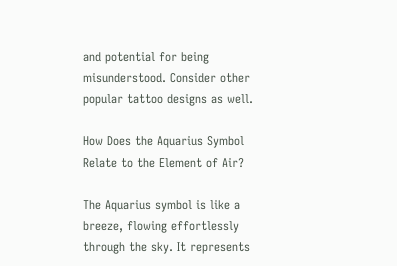and potential for being misunderstood. Consider other popular tattoo designs as well.

How Does the Aquarius Symbol Relate to the Element of Air?

The Aquarius symbol is like a breeze, flowing effortlessly through the sky. It represents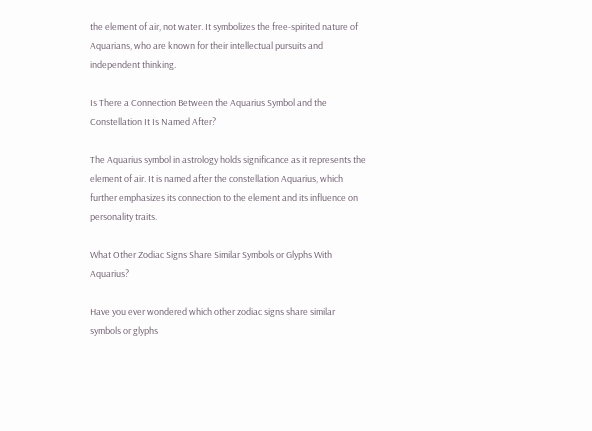the element of air, not water. It symbolizes the free-spirited nature of Aquarians, who are known for their intellectual pursuits and independent thinking.

Is There a Connection Between the Aquarius Symbol and the Constellation It Is Named After?

The Aquarius symbol in astrology holds significance as it represents the element of air. It is named after the constellation Aquarius, which further emphasizes its connection to the element and its influence on personality traits.

What Other Zodiac Signs Share Similar Symbols or Glyphs With Aquarius?

Have you ever wondered which other zodiac signs share similar symbols or glyphs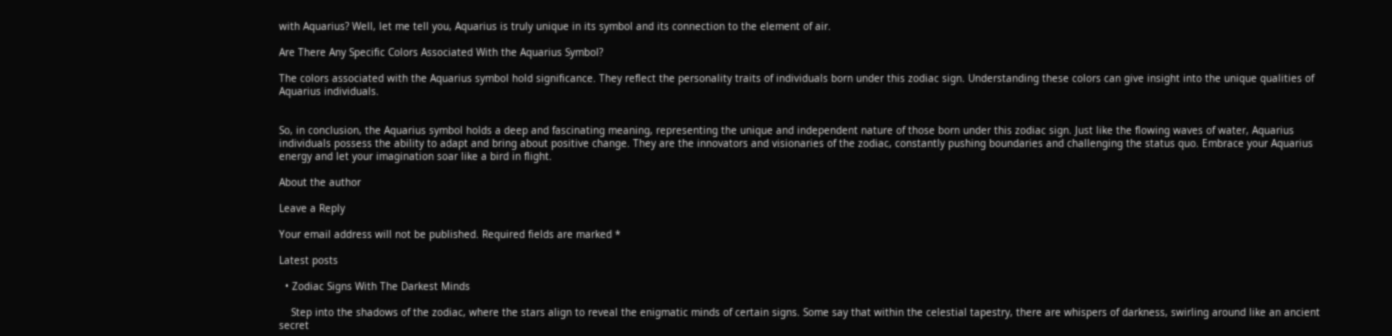with Aquarius? Well, let me tell you, Aquarius is truly unique in its symbol and its connection to the element of air.

Are There Any Specific Colors Associated With the Aquarius Symbol?

The colors associated with the Aquarius symbol hold significance. They reflect the personality traits of individuals born under this zodiac sign. Understanding these colors can give insight into the unique qualities of Aquarius individuals.


So, in conclusion, the Aquarius symbol holds a deep and fascinating meaning, representing the unique and independent nature of those born under this zodiac sign. Just like the flowing waves of water, Aquarius individuals possess the ability to adapt and bring about positive change. They are the innovators and visionaries of the zodiac, constantly pushing boundaries and challenging the status quo. Embrace your Aquarius energy and let your imagination soar like a bird in flight.

About the author

Leave a Reply

Your email address will not be published. Required fields are marked *

Latest posts

  • Zodiac Signs With The Darkest Minds

    Step into the shadows of the zodiac, where the stars align to reveal the enigmatic minds of certain signs. Some say that within the celestial tapestry, there are whispers of darkness, swirling around like an ancient secret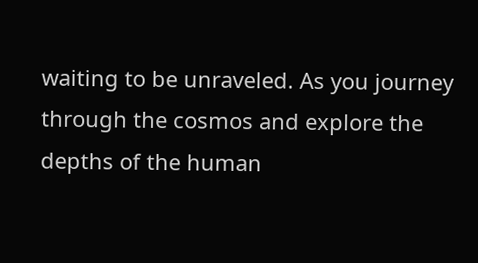waiting to be unraveled. As you journey through the cosmos and explore the depths of the human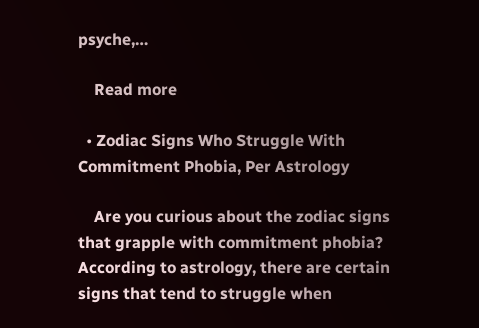psyche,…

    Read more

  • Zodiac Signs Who Struggle With Commitment Phobia, Per Astrology

    Are you curious about the zodiac signs that grapple with commitment phobia? According to astrology, there are certain signs that tend to struggle when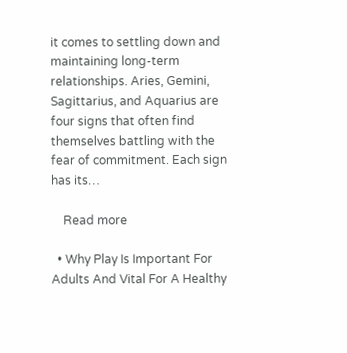it comes to settling down and maintaining long-term relationships. Aries, Gemini, Sagittarius, and Aquarius are four signs that often find themselves battling with the fear of commitment. Each sign has its…

    Read more

  • Why Play Is Important For Adults And Vital For A Healthy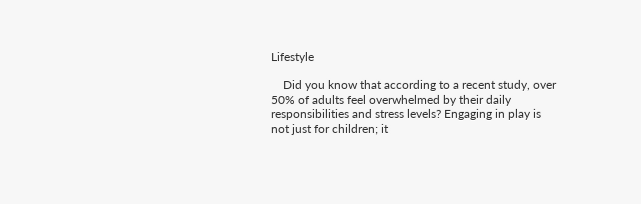Lifestyle

    Did you know that according to a recent study, over 50% of adults feel overwhelmed by their daily responsibilities and stress levels? Engaging in play is not just for children; it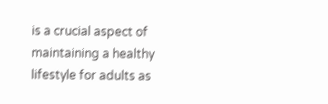is a crucial aspect of maintaining a healthy lifestyle for adults as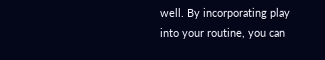well. By incorporating play into your routine, you can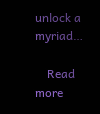unlock a myriad…

    Read more